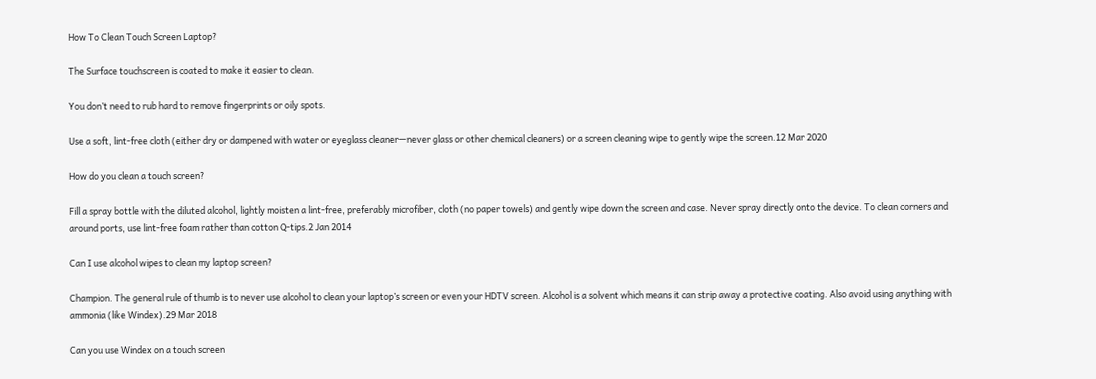How To Clean Touch Screen Laptop?

The Surface touchscreen is coated to make it easier to clean.

You don’t need to rub hard to remove fingerprints or oily spots.

Use a soft, lint-free cloth (either dry or dampened with water or eyeglass cleaner—never glass or other chemical cleaners) or a screen cleaning wipe to gently wipe the screen.12 Mar 2020

How do you clean a touch screen?

Fill a spray bottle with the diluted alcohol, lightly moisten a lint-free, preferably microfiber, cloth (no paper towels) and gently wipe down the screen and case. Never spray directly onto the device. To clean corners and around ports, use lint-free foam rather than cotton Q-tips.2 Jan 2014

Can I use alcohol wipes to clean my laptop screen?

Champion. The general rule of thumb is to never use alcohol to clean your laptop’s screen or even your HDTV screen. Alcohol is a solvent which means it can strip away a protective coating. Also avoid using anything with ammonia (like Windex).29 Mar 2018

Can you use Windex on a touch screen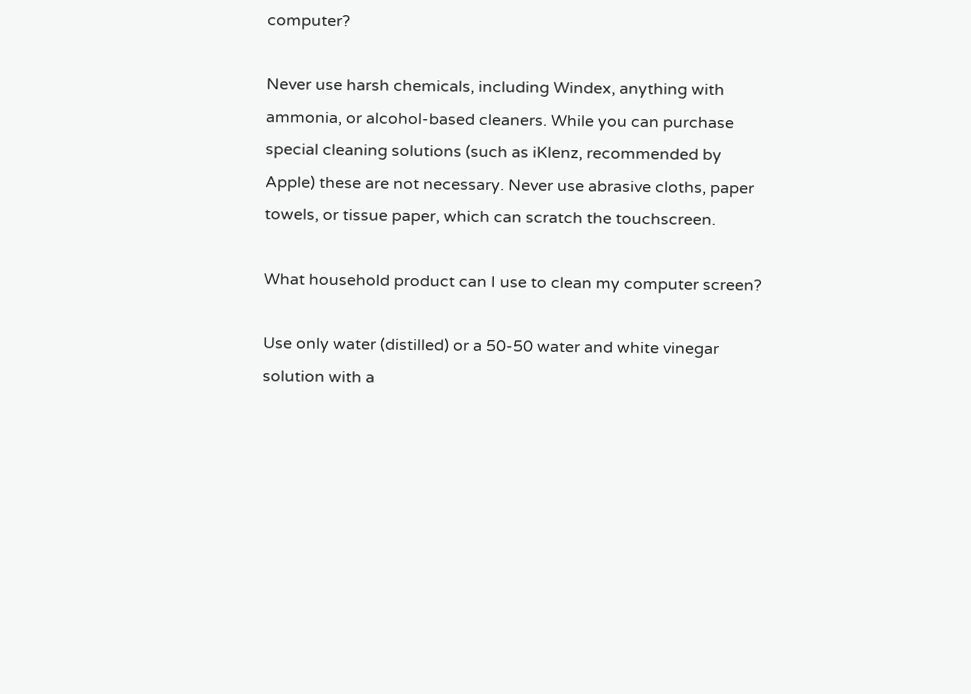computer?

Never use harsh chemicals, including Windex, anything with ammonia, or alcohol-based cleaners. While you can purchase special cleaning solutions (such as iKlenz, recommended by Apple) these are not necessary. Never use abrasive cloths, paper towels, or tissue paper, which can scratch the touchscreen.

What household product can I use to clean my computer screen?

Use only water (distilled) or a 50-50 water and white vinegar solution with a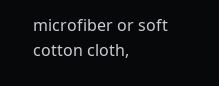microfiber or soft cotton cloth,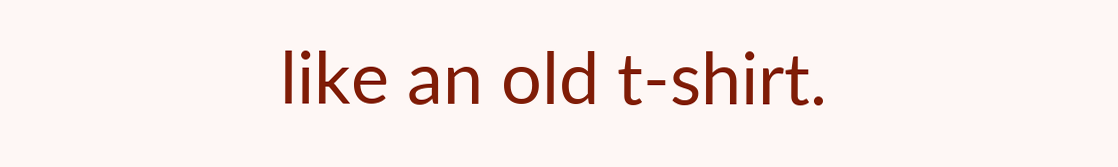like an old t-shirt.